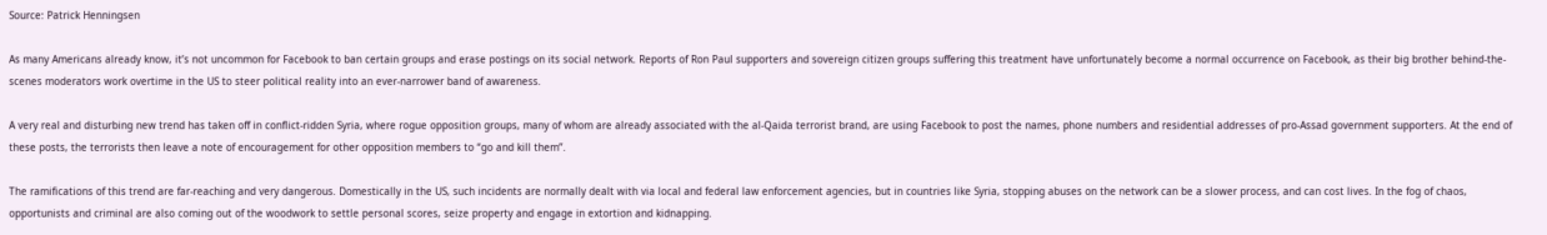Source: Patrick Henningsen

As many Americans already know, it’s not uncommon for Facebook to ban certain groups and erase postings on its social network. Reports of Ron Paul supporters and sovereign citizen groups suffering this treatment have unfortunately become a normal occurrence on Facebook, as their big brother behind-the-scenes moderators work overtime in the US to steer political reality into an ever-narrower band of awareness.

A very real and disturbing new trend has taken off in conflict-ridden Syria, where rogue opposition groups, many of whom are already associated with the al-Qaida terrorist brand, are using Facebook to post the names, phone numbers and residential addresses of pro-Assad government supporters. At the end of these posts, the terrorists then leave a note of encouragement for other opposition members to “go and kill them”.

The ramifications of this trend are far-reaching and very dangerous. Domestically in the US, such incidents are normally dealt with via local and federal law enforcement agencies, but in countries like Syria, stopping abuses on the network can be a slower process, and can cost lives. In the fog of chaos, opportunists and criminal are also coming out of the woodwork to settle personal scores, seize property and engage in extortion and kidnapping.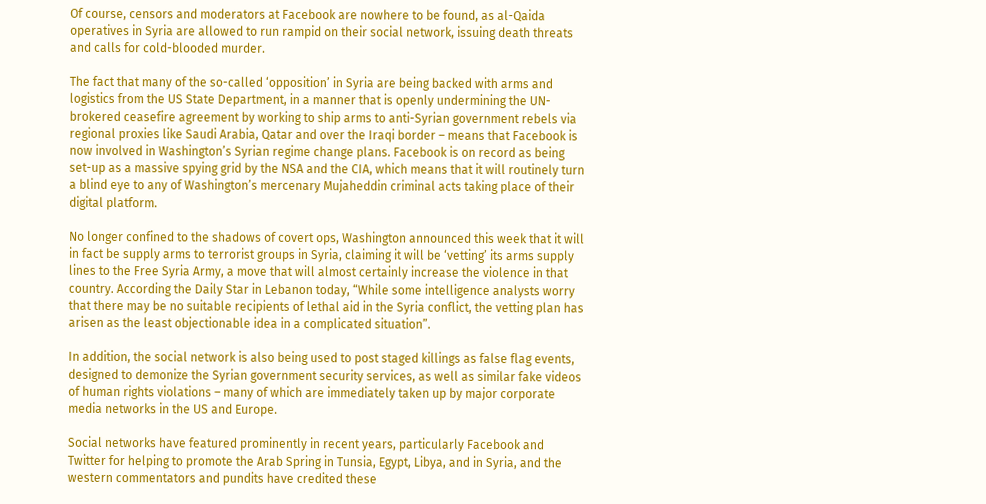Of course, censors and moderators at Facebook are nowhere to be found, as al-Qaida operatives in Syria are allowed to run rampid on their social network, issuing death threats and calls for cold-blooded murder.

The fact that many of the so-called ‘opposition’ in Syria are being backed with arms and logistics from the US State Department, in a manner that is openly undermining the UN-brokered ceasefire agreement by working to ship arms to anti-Syrian government rebels via regional proxies like Saudi Arabia, Qatar and over the Iraqi border – means that Facebook is now involved in Washington’s Syrian regime change plans. Facebook is on record as being set-up as a massive spying grid by the NSA and the CIA, which means that it will routinely turn a blind eye to any of Washington’s mercenary Mujaheddin criminal acts taking place of their digital platform.

No longer confined to the shadows of covert ops, Washington announced this week that it will in fact be supply arms to terrorist groups in Syria, claiming it will be ‘vetting’ its arms supply lines to the Free Syria Army, a move that will almost certainly increase the violence in that country. According the Daily Star in Lebanon today, “While some intelligence analysts worry that there may be no suitable recipients of lethal aid in the Syria conflict, the vetting plan has arisen as the least objectionable idea in a complicated situation”.

In addition, the social network is also being used to post staged killings as false flag events, designed to demonize the Syrian government security services, as well as similar fake videos of human rights violations – many of which are immediately taken up by major corporate media networks in the US and Europe.

Social networks have featured prominently in recent years, particularly Facebook and Twitter for helping to promote the Arab Spring in Tunsia, Egypt, Libya, and in Syria, and the western commentators and pundits have credited these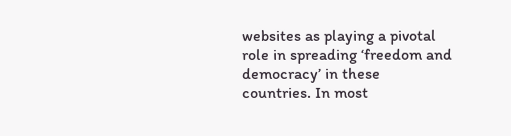websites as playing a pivotal role in spreading ‘freedom and democracy’ in these countries. In most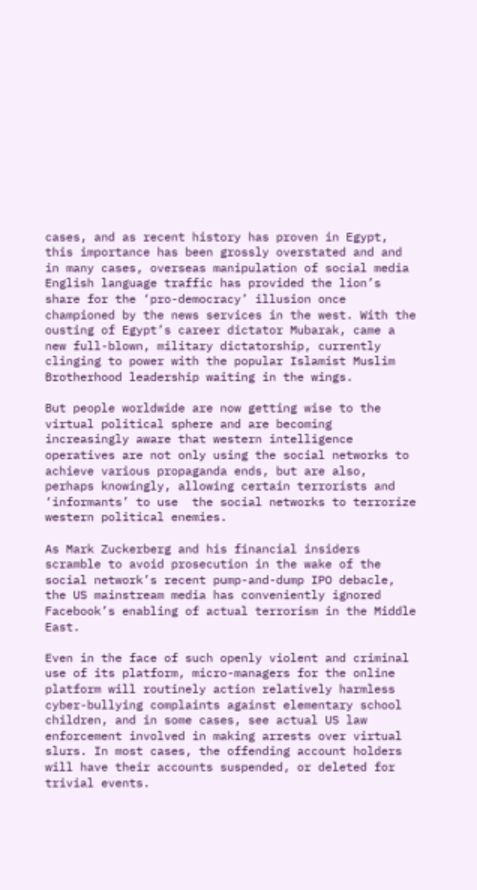cases, and as recent history has proven in Egypt, this importance has been grossly overstated and and in many cases, overseas manipulation of social media English language traffic has provided the lion’s share for the ‘pro-democracy’ illusion once championed by the news services in the west. With the ousting of Egypt’s career dictator Mubarak, came a new full-blown, military dictatorship, currently clinging to power with the popular Islamist Muslim Brotherhood leadership waiting in the wings.

But people worldwide are now getting wise to the virtual political sphere and are becoming increasingly aware that western intelligence operatives are not only using the social networks to achieve various propaganda ends, but are also, perhaps knowingly, allowing certain terrorists and ‘informants’ to use  the social networks to terrorize western political enemies.

As Mark Zuckerberg and his financial insiders scramble to avoid prosecution in the wake of the social network’s recent pump-and-dump IPO debacle, the US mainstream media has conveniently ignored Facebook’s enabling of actual terrorism in the Middle East.

Even in the face of such openly violent and criminal use of its platform, micro-managers for the online platform will routinely action relatively harmless cyber-bullying complaints against elementary school children, and in some cases, see actual US law enforcement involved in making arrests over virtual slurs. In most cases, the offending account holders will have their accounts suspended, or deleted for trivial events.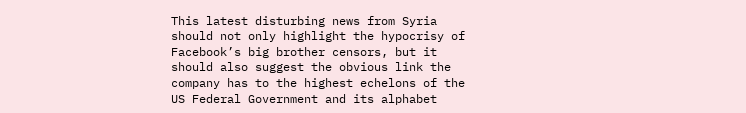This latest disturbing news from Syria should not only highlight the hypocrisy of Facebook’s big brother censors, but it should also suggest the obvious link the company has to the highest echelons of the US Federal Government and its alphabet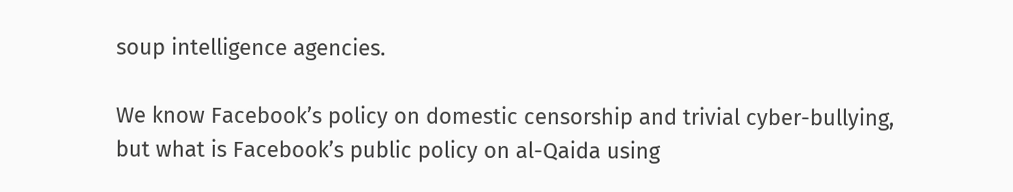soup intelligence agencies.

We know Facebook’s policy on domestic censorship and trivial cyber-bullying, but what is Facebook’s public policy on al-Qaida using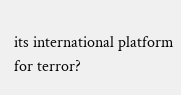its international platform for terror?